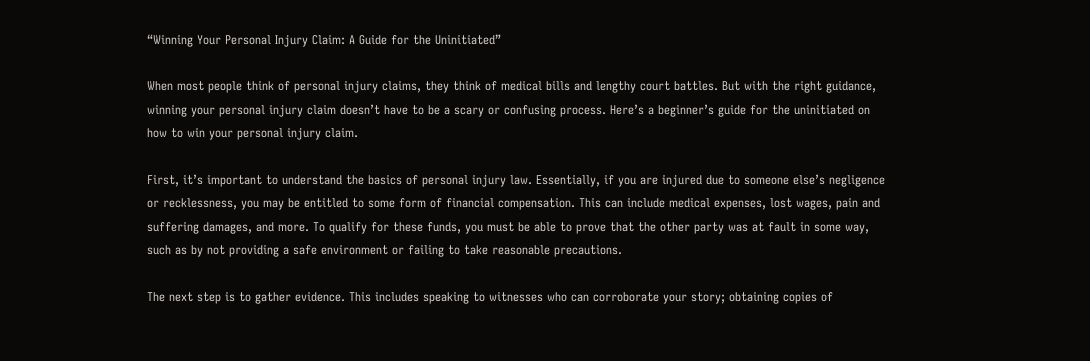“Winning Your Personal Injury Claim: A Guide for the Uninitiated”

When most people think of personal injury claims, they think of medical bills and lengthy court battles. But with the right guidance, winning your personal injury claim doesn’t have to be a scary or confusing process. Here’s a beginner’s guide for the uninitiated on how to win your personal injury claim.

First, it’s important to understand the basics of personal injury law. Essentially, if you are injured due to someone else’s negligence or recklessness, you may be entitled to some form of financial compensation. This can include medical expenses, lost wages, pain and suffering damages, and more. To qualify for these funds, you must be able to prove that the other party was at fault in some way, such as by not providing a safe environment or failing to take reasonable precautions.

The next step is to gather evidence. This includes speaking to witnesses who can corroborate your story; obtaining copies of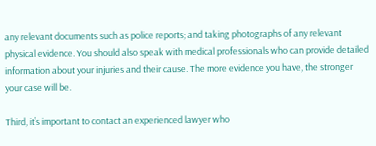any relevant documents such as police reports; and taking photographs of any relevant physical evidence. You should also speak with medical professionals who can provide detailed information about your injuries and their cause. The more evidence you have, the stronger your case will be.

Third, it’s important to contact an experienced lawyer who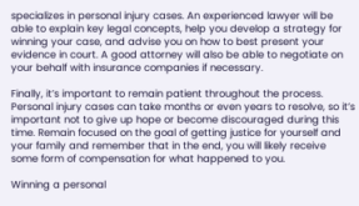specializes in personal injury cases. An experienced lawyer will be able to explain key legal concepts, help you develop a strategy for winning your case, and advise you on how to best present your evidence in court. A good attorney will also be able to negotiate on your behalf with insurance companies if necessary.

Finally, it’s important to remain patient throughout the process. Personal injury cases can take months or even years to resolve, so it’s important not to give up hope or become discouraged during this time. Remain focused on the goal of getting justice for yourself and your family and remember that in the end, you will likely receive some form of compensation for what happened to you.

Winning a personal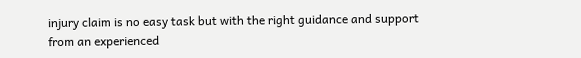injury claim is no easy task but with the right guidance and support from an experienced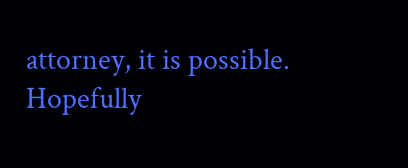attorney, it is possible. Hopefully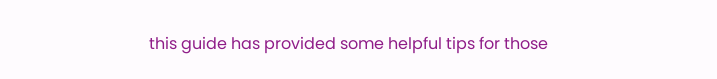this guide has provided some helpful tips for those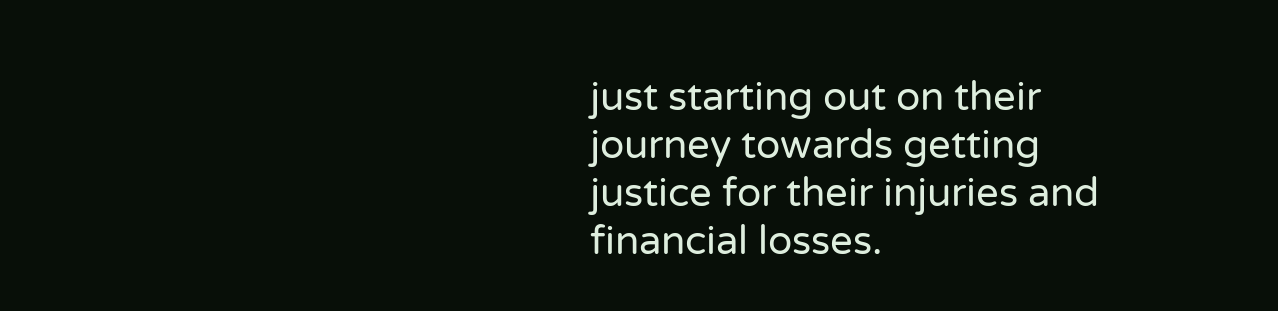just starting out on their journey towards getting justice for their injuries and financial losses.